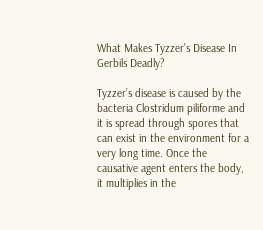What Makes Tyzzer’s Disease In Gerbils Deadly?

Tyzzer’s disease is caused by the bacteria Clostridum piliforme and it is spread through spores that can exist in the environment for a very long time. Once the causative agent enters the body, it multiplies in the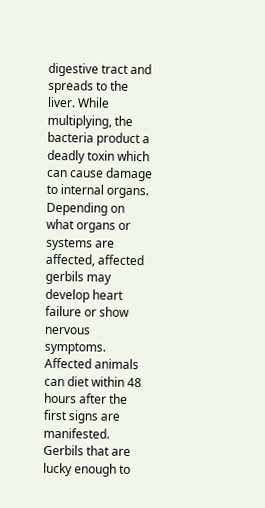digestive tract and spreads to the liver. While multiplying, the bacteria product a deadly toxin which can cause damage to internal organs. Depending on what organs or systems are affected, affected gerbils may develop heart failure or show nervous symptoms. Affected animals can diet within 48 hours after the first signs are manifested. Gerbils that are lucky enough to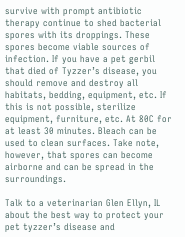survive with prompt antibiotic therapy continue to shed bacterial spores with its droppings. These spores become viable sources of infection. If you have a pet gerbil that died of Tyzzer’s disease, you should remove and destroy all habitats, bedding, equipment, etc. If this is not possible, sterilize equipment, furniture, etc. At 80C for at least 30 minutes. Bleach can be used to clean surfaces. Take note, however, that spores can become airborne and can be spread in the surroundings.

Talk to a veterinarian Glen Ellyn, IL about the best way to protect your pet tyzzer’s disease and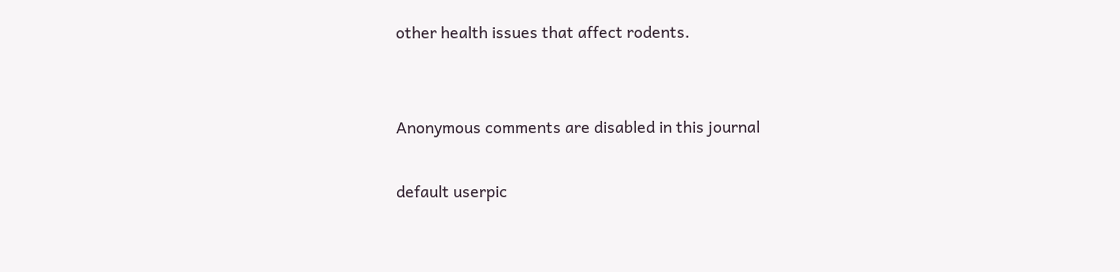other health issues that affect rodents.


Anonymous comments are disabled in this journal

default userpic